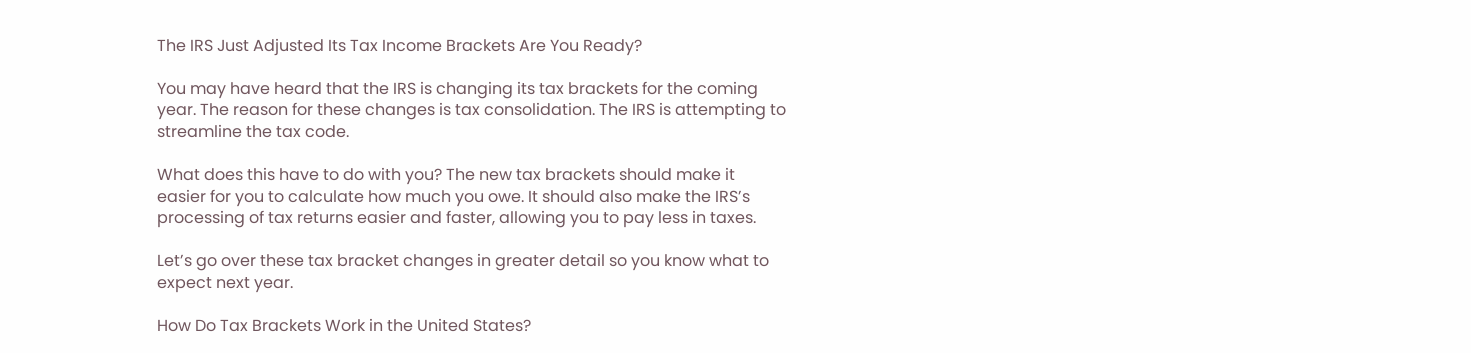The IRS Just Adjusted Its Tax Income Brackets Are You Ready?

You may have heard that the IRS is changing its tax brackets for the coming year. The reason for these changes is tax consolidation. The IRS is attempting to streamline the tax code.

What does this have to do with you? The new tax brackets should make it easier for you to calculate how much you owe. It should also make the IRS’s processing of tax returns easier and faster, allowing you to pay less in taxes.

Let’s go over these tax bracket changes in greater detail so you know what to expect next year.

How Do Tax Brackets Work in the United States?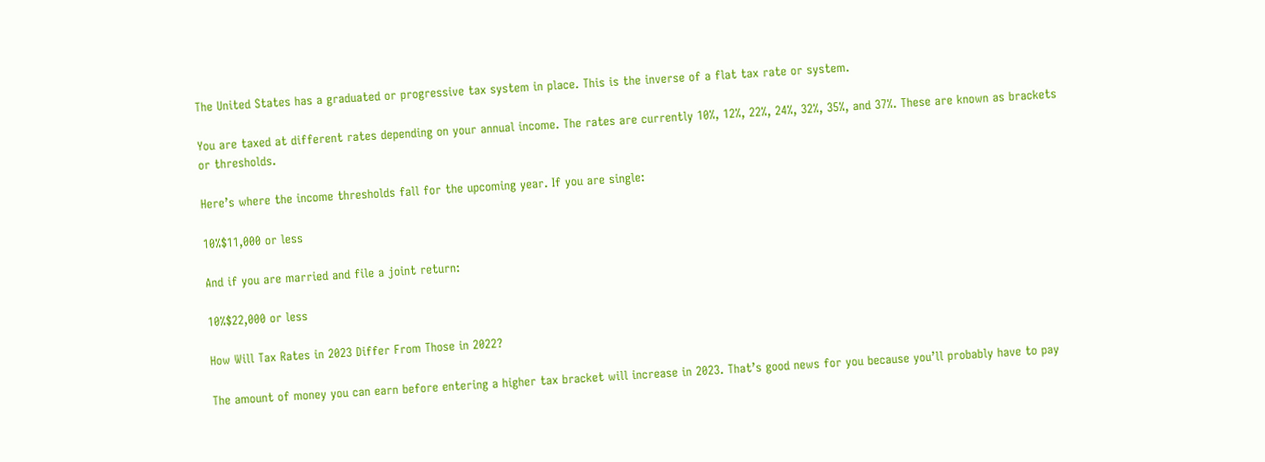The United States has a graduated or progressive tax system in place. This is the inverse of a flat tax rate or system.

You are taxed at different rates depending on your annual income. The rates are currently 10%, 12%, 22%, 24%, 32%, 35%, and 37%. These are known as brackets or thresholds.

Here’s where the income thresholds fall for the upcoming year. If you are single:

10%$11,000 or less

And if you are married and file a joint return:

10%$22,000 or less

How Will Tax Rates in 2023 Differ From Those in 2022?

The amount of money you can earn before entering a higher tax bracket will increase in 2023. That’s good news for you because you’ll probably have to pay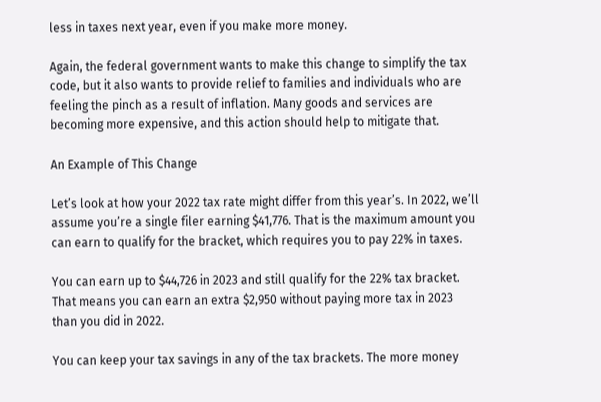less in taxes next year, even if you make more money.

Again, the federal government wants to make this change to simplify the tax code, but it also wants to provide relief to families and individuals who are feeling the pinch as a result of inflation. Many goods and services are becoming more expensive, and this action should help to mitigate that.

An Example of This Change

Let’s look at how your 2022 tax rate might differ from this year’s. In 2022, we’ll assume you’re a single filer earning $41,776. That is the maximum amount you can earn to qualify for the bracket, which requires you to pay 22% in taxes.

You can earn up to $44,726 in 2023 and still qualify for the 22% tax bracket. That means you can earn an extra $2,950 without paying more tax in 2023 than you did in 2022.

You can keep your tax savings in any of the tax brackets. The more money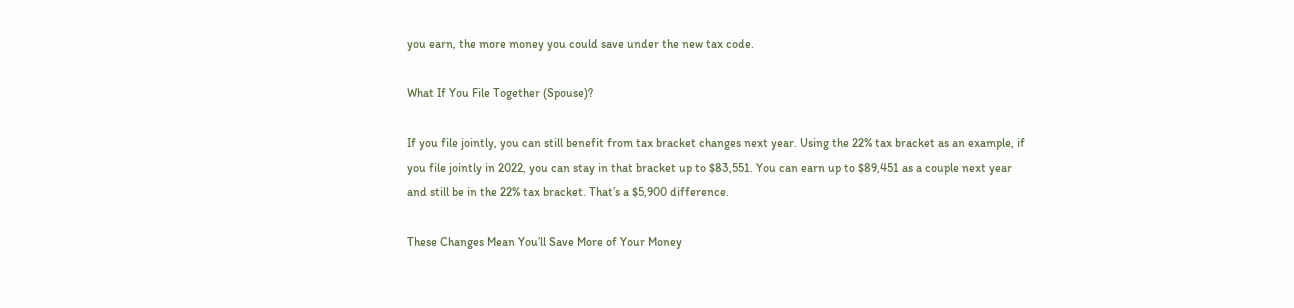you earn, the more money you could save under the new tax code.

What If You File Together (Spouse)?

If you file jointly, you can still benefit from tax bracket changes next year. Using the 22% tax bracket as an example, if you file jointly in 2022, you can stay in that bracket up to $83,551. You can earn up to $89,451 as a couple next year and still be in the 22% tax bracket. That’s a $5,900 difference.

These Changes Mean You’ll Save More of Your Money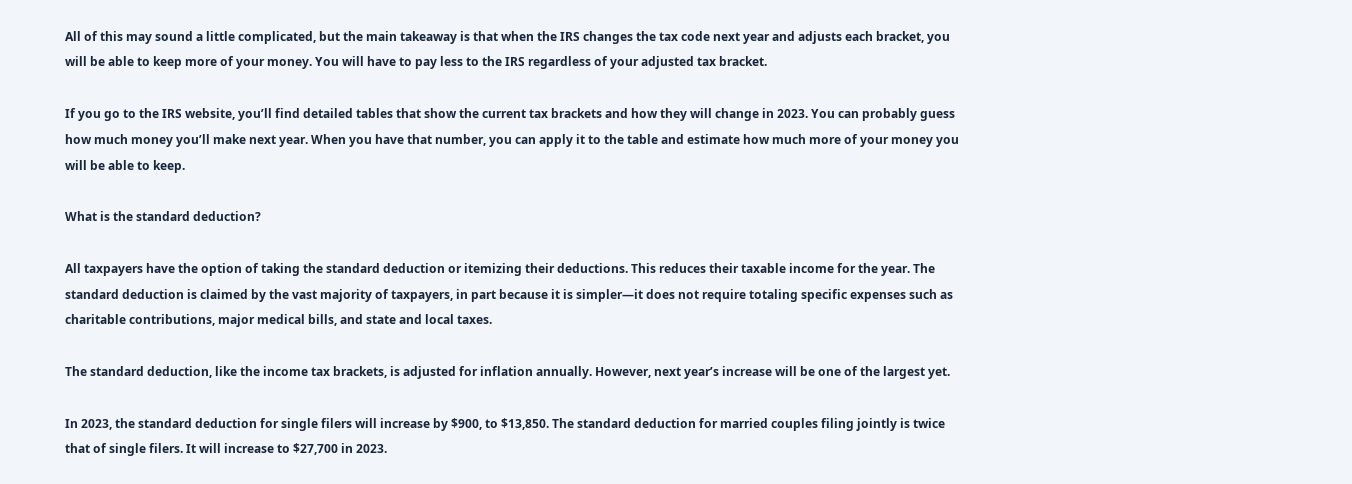All of this may sound a little complicated, but the main takeaway is that when the IRS changes the tax code next year and adjusts each bracket, you will be able to keep more of your money. You will have to pay less to the IRS regardless of your adjusted tax bracket.

If you go to the IRS website, you’ll find detailed tables that show the current tax brackets and how they will change in 2023. You can probably guess how much money you’ll make next year. When you have that number, you can apply it to the table and estimate how much more of your money you will be able to keep.

What is the standard deduction?

All taxpayers have the option of taking the standard deduction or itemizing their deductions. This reduces their taxable income for the year. The standard deduction is claimed by the vast majority of taxpayers, in part because it is simpler—it does not require totaling specific expenses such as charitable contributions, major medical bills, and state and local taxes.

The standard deduction, like the income tax brackets, is adjusted for inflation annually. However, next year’s increase will be one of the largest yet.

In 2023, the standard deduction for single filers will increase by $900, to $13,850. The standard deduction for married couples filing jointly is twice that of single filers. It will increase to $27,700 in 2023.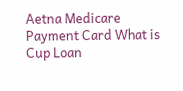Aetna Medicare Payment Card What is Cup Loan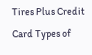Tires Plus Credit Card Types of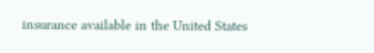insurance available in the United States